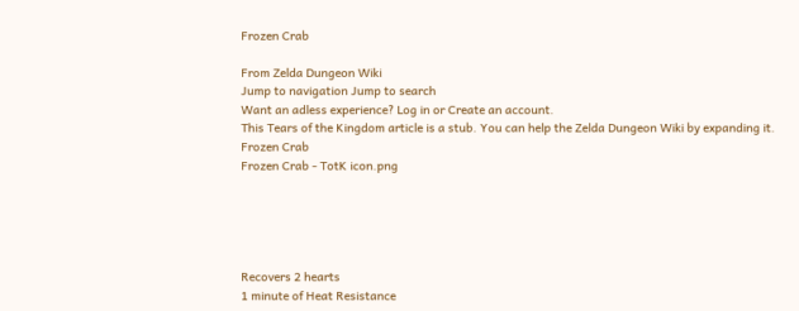Frozen Crab

From Zelda Dungeon Wiki
Jump to navigation Jump to search
Want an adless experience? Log in or Create an account.
This Tears of the Kingdom article is a stub. You can help the Zelda Dungeon Wiki by expanding it.
Frozen Crab
Frozen Crab - TotK icon.png





Recovers 2 hearts
1 minute of Heat Resistance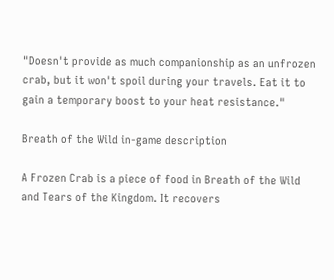"Doesn't provide as much companionship as an unfrozen crab, but it won't spoil during your travels. Eat it to gain a temporary boost to your heat resistance."

Breath of the Wild in-game description

A Frozen Crab is a piece of food in Breath of the Wild and Tears of the Kingdom. It recovers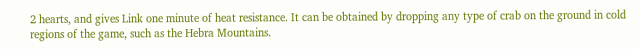2 hearts, and gives Link one minute of heat resistance. It can be obtained by dropping any type of crab on the ground in cold regions of the game, such as the Hebra Mountains.